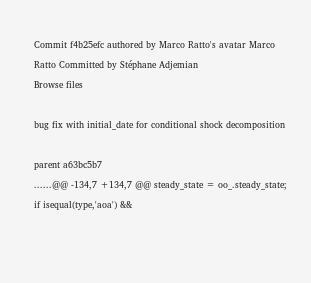Commit f4b25efc authored by Marco Ratto's avatar Marco Ratto Committed by Stéphane Adjemian
Browse files

bug fix with initial_date for conditional shock decomposition

parent a63bc5b7
......@@ -134,7 +134,7 @@ steady_state = oo_.steady_state;
if isequal(type,'aoa') &&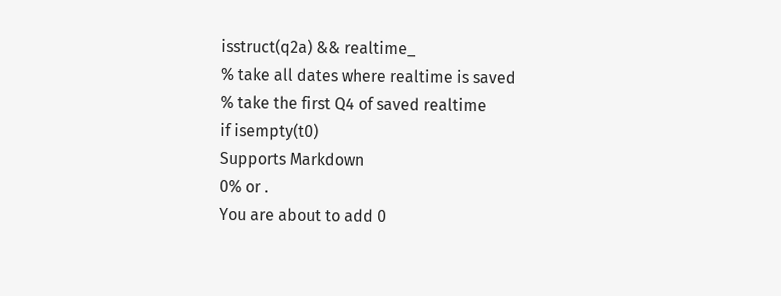isstruct(q2a) && realtime_
% take all dates where realtime is saved
% take the first Q4 of saved realtime
if isempty(t0)
Supports Markdown
0% or .
You are about to add 0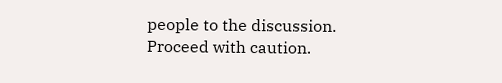people to the discussion. Proceed with caution.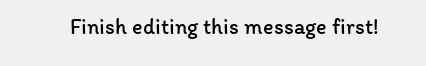Finish editing this message first!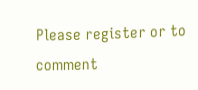Please register or to comment